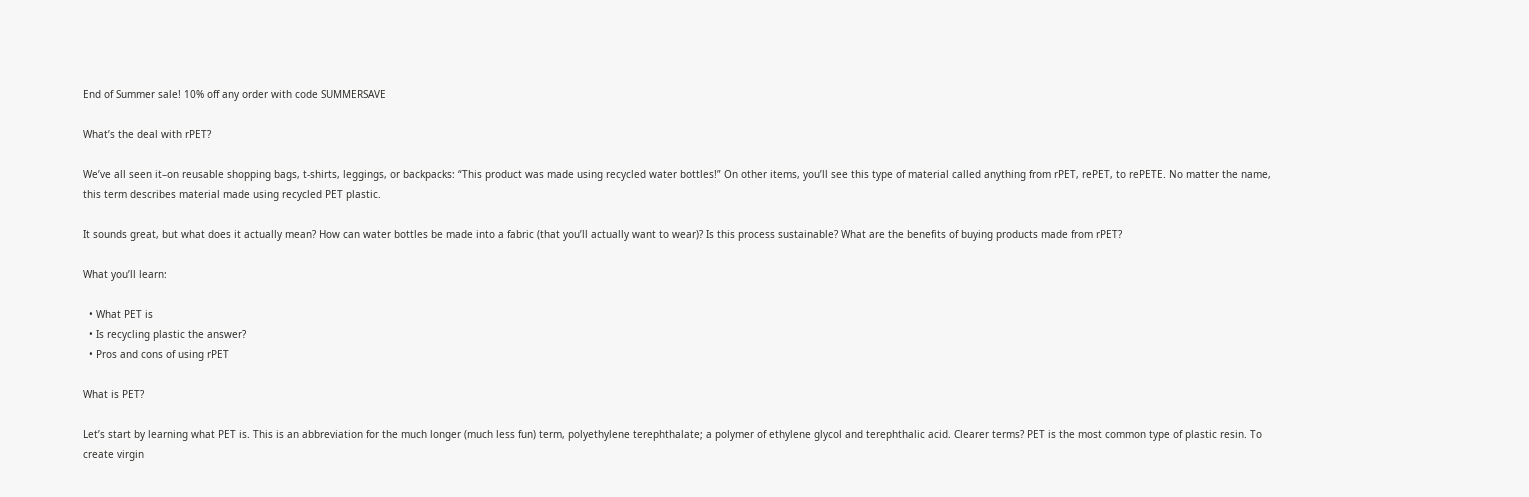End of Summer sale! 10% off any order with code SUMMERSAVE

What’s the deal with rPET?

We’ve all seen it–on reusable shopping bags, t-shirts, leggings, or backpacks: “This product was made using recycled water bottles!” On other items, you’ll see this type of material called anything from rPET, rePET, to rePETE. No matter the name, this term describes material made using recycled PET plastic.

It sounds great, but what does it actually mean? How can water bottles be made into a fabric (that you’ll actually want to wear)? Is this process sustainable? What are the benefits of buying products made from rPET?

What you’ll learn:

  • What PET is
  • Is recycling plastic the answer?
  • Pros and cons of using rPET

What is PET?

Let’s start by learning what PET is. This is an abbreviation for the much longer (much less fun) term, polyethylene terephthalate; a polymer of ethylene glycol and terephthalic acid. Clearer terms? PET is the most common type of plastic resin. To create virgin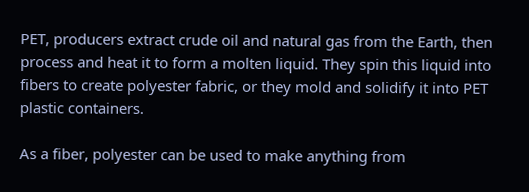PET, producers extract crude oil and natural gas from the Earth, then process and heat it to form a molten liquid. They spin this liquid into fibers to create polyester fabric, or they mold and solidify it into PET plastic containers.

As a fiber, polyester can be used to make anything from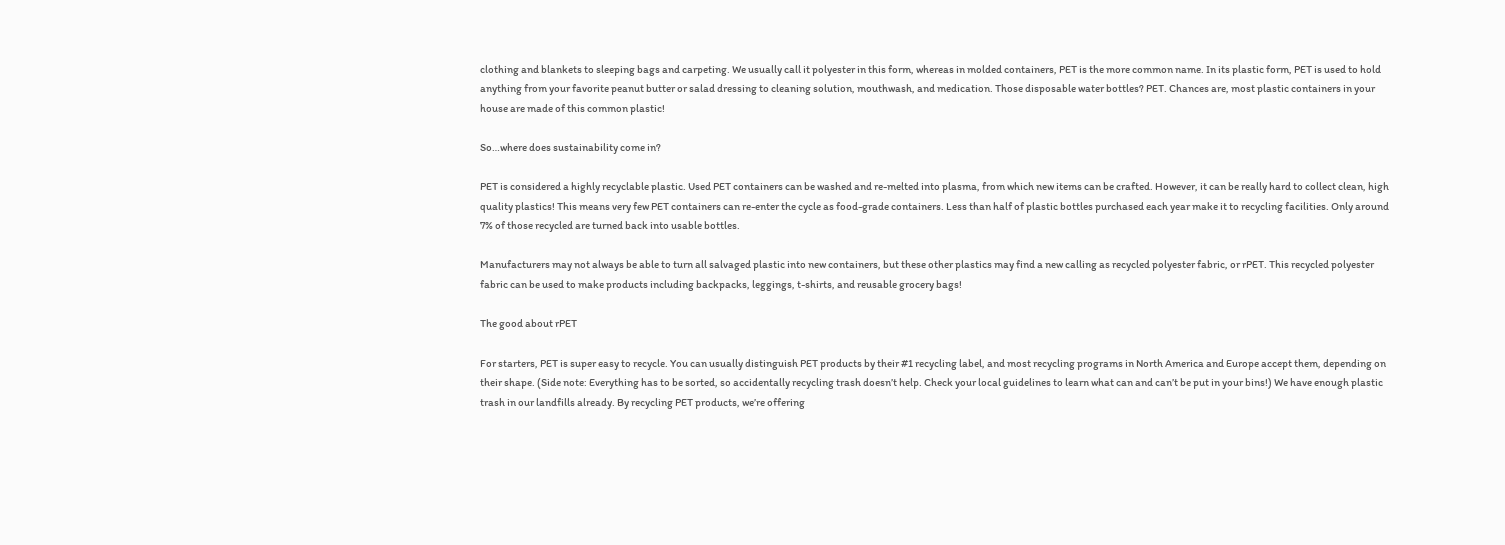clothing and blankets to sleeping bags and carpeting. We usually call it polyester in this form, whereas in molded containers, PET is the more common name. In its plastic form, PET is used to hold anything from your favorite peanut butter or salad dressing to cleaning solution, mouthwash, and medication. Those disposable water bottles? PET. Chances are, most plastic containers in your house are made of this common plastic!

So…where does sustainability come in?

PET is considered a highly recyclable plastic. Used PET containers can be washed and re-melted into plasma, from which new items can be crafted. However, it can be really hard to collect clean, high quality plastics! This means very few PET containers can re-enter the cycle as food-grade containers. Less than half of plastic bottles purchased each year make it to recycling facilities. Only around 7% of those recycled are turned back into usable bottles.

Manufacturers may not always be able to turn all salvaged plastic into new containers, but these other plastics may find a new calling as recycled polyester fabric, or rPET. This recycled polyester fabric can be used to make products including backpacks, leggings, t-shirts, and reusable grocery bags!

The good about rPET

For starters, PET is super easy to recycle. You can usually distinguish PET products by their #1 recycling label, and most recycling programs in North America and Europe accept them, depending on their shape. (Side note: Everything has to be sorted, so accidentally recycling trash doesn’t help. Check your local guidelines to learn what can and can’t be put in your bins!) We have enough plastic trash in our landfills already. By recycling PET products, we’re offering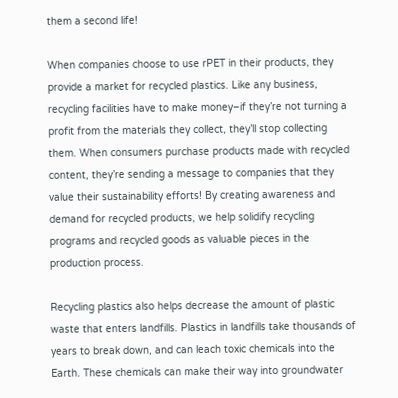them a second life!

When companies choose to use rPET in their products, they provide a market for recycled plastics. Like any business, recycling facilities have to make money–if they’re not turning a profit from the materials they collect, they’ll stop collecting them. When consumers purchase products made with recycled content, they’re sending a message to companies that they value their sustainability efforts! By creating awareness and demand for recycled products, we help solidify recycling programs and recycled goods as valuable pieces in the production process.

Recycling plastics also helps decrease the amount of plastic waste that enters landfills. Plastics in landfills take thousands of years to break down, and can leach toxic chemicals into the Earth. These chemicals can make their way into groundwater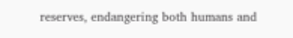reserves, endangering both humans and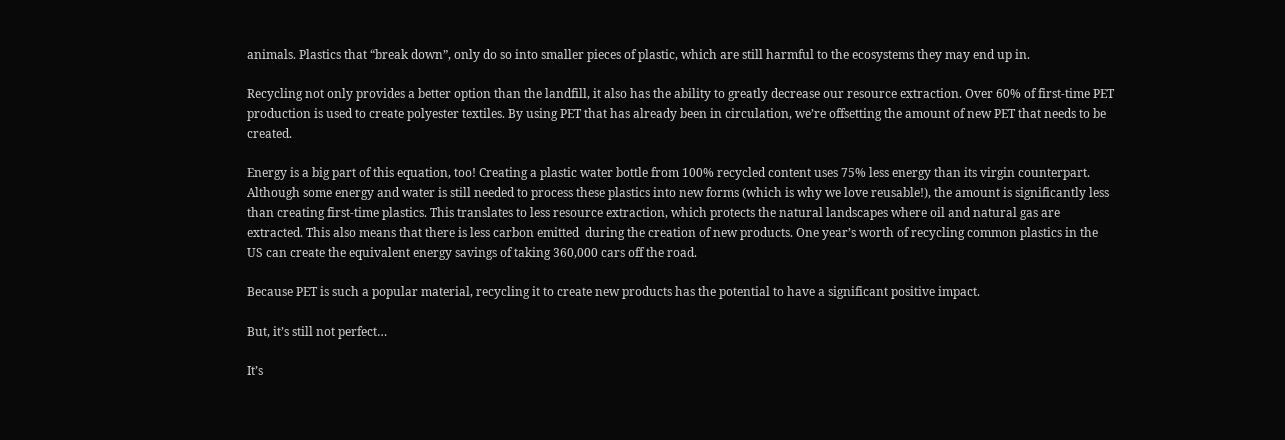animals. Plastics that “break down”, only do so into smaller pieces of plastic, which are still harmful to the ecosystems they may end up in.

Recycling not only provides a better option than the landfill, it also has the ability to greatly decrease our resource extraction. Over 60% of first-time PET production is used to create polyester textiles. By using PET that has already been in circulation, we’re offsetting the amount of new PET that needs to be created.

Energy is a big part of this equation, too! Creating a plastic water bottle from 100% recycled content uses 75% less energy than its virgin counterpart. Although some energy and water is still needed to process these plastics into new forms (which is why we love reusable!), the amount is significantly less than creating first-time plastics. This translates to less resource extraction, which protects the natural landscapes where oil and natural gas are extracted. This also means that there is less carbon emitted  during the creation of new products. One year’s worth of recycling common plastics in the US can create the equivalent energy savings of taking 360,000 cars off the road.

Because PET is such a popular material, recycling it to create new products has the potential to have a significant positive impact.

But, it’s still not perfect…

It’s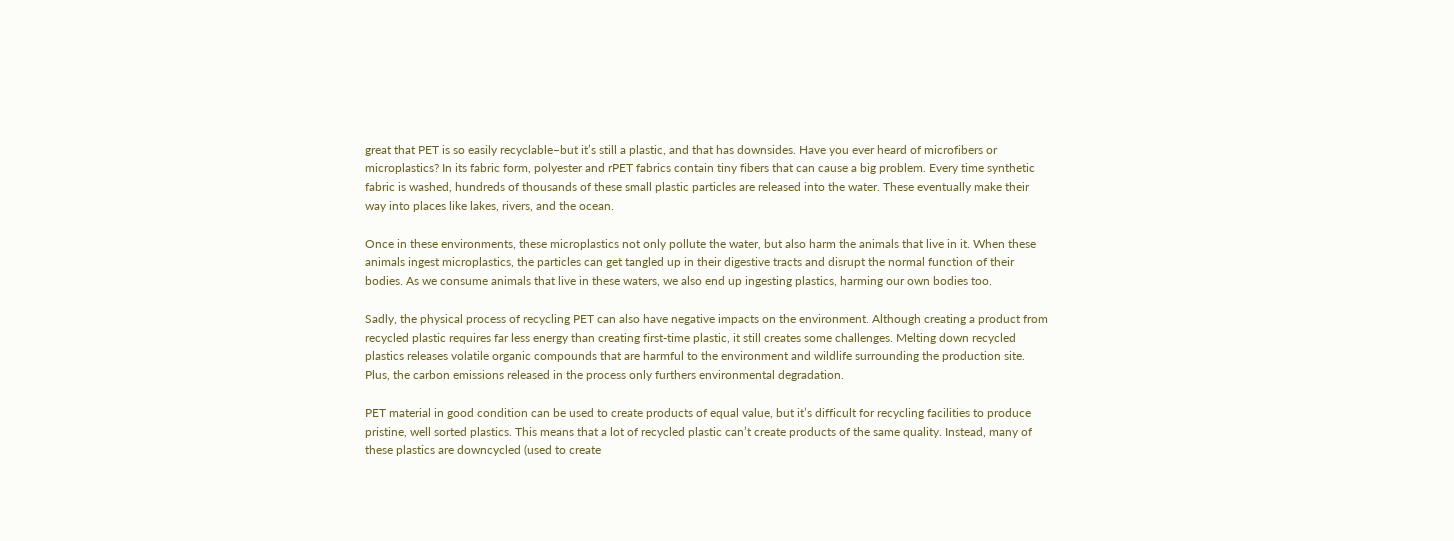great that PET is so easily recyclable–but it’s still a plastic, and that has downsides. Have you ever heard of microfibers or microplastics? In its fabric form, polyester and rPET fabrics contain tiny fibers that can cause a big problem. Every time synthetic fabric is washed, hundreds of thousands of these small plastic particles are released into the water. These eventually make their way into places like lakes, rivers, and the ocean.

Once in these environments, these microplastics not only pollute the water, but also harm the animals that live in it. When these animals ingest microplastics, the particles can get tangled up in their digestive tracts and disrupt the normal function of their bodies. As we consume animals that live in these waters, we also end up ingesting plastics, harming our own bodies too.

Sadly, the physical process of recycling PET can also have negative impacts on the environment. Although creating a product from recycled plastic requires far less energy than creating first-time plastic, it still creates some challenges. Melting down recycled plastics releases volatile organic compounds that are harmful to the environment and wildlife surrounding the production site. Plus, the carbon emissions released in the process only furthers environmental degradation.

PET material in good condition can be used to create products of equal value, but it’s difficult for recycling facilities to produce pristine, well sorted plastics. This means that a lot of recycled plastic can’t create products of the same quality. Instead, many of these plastics are downcycled (used to create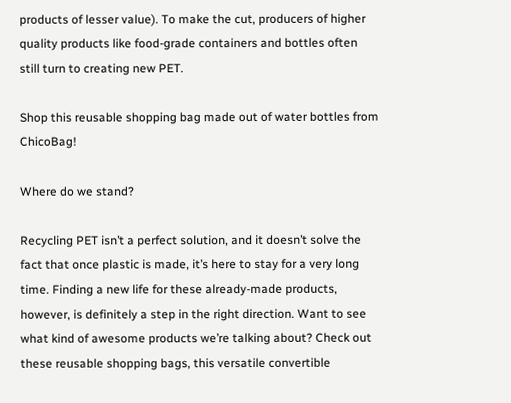products of lesser value). To make the cut, producers of higher quality products like food-grade containers and bottles often still turn to creating new PET.

Shop this reusable shopping bag made out of water bottles from ChicoBag!

Where do we stand?

Recycling PET isn’t a perfect solution, and it doesn’t solve the fact that once plastic is made, it’s here to stay for a very long time. Finding a new life for these already-made products, however, is definitely a step in the right direction. Want to see what kind of awesome products we’re talking about? Check out these reusable shopping bags, this versatile convertible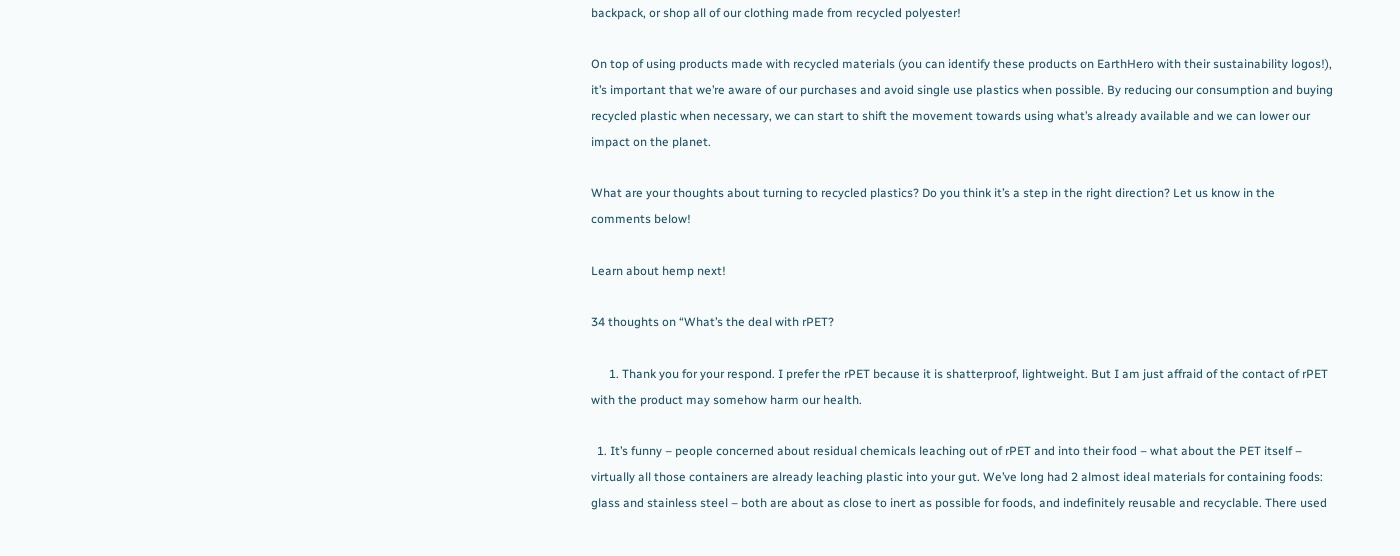backpack, or shop all of our clothing made from recycled polyester!

On top of using products made with recycled materials (you can identify these products on EarthHero with their sustainability logos!), it’s important that we’re aware of our purchases and avoid single use plastics when possible. By reducing our consumption and buying recycled plastic when necessary, we can start to shift the movement towards using what’s already available and we can lower our impact on the planet.

What are your thoughts about turning to recycled plastics? Do you think it’s a step in the right direction? Let us know in the comments below!

Learn about hemp next!

34 thoughts on “What’s the deal with rPET?

      1. Thank you for your respond. I prefer the rPET because it is shatterproof, lightweight. But I am just affraid of the contact of rPET with the product may somehow harm our health.

  1. It’s funny – people concerned about residual chemicals leaching out of rPET and into their food – what about the PET itself – virtually all those containers are already leaching plastic into your gut. We’ve long had 2 almost ideal materials for containing foods: glass and stainless steel – both are about as close to inert as possible for foods, and indefinitely reusable and recyclable. There used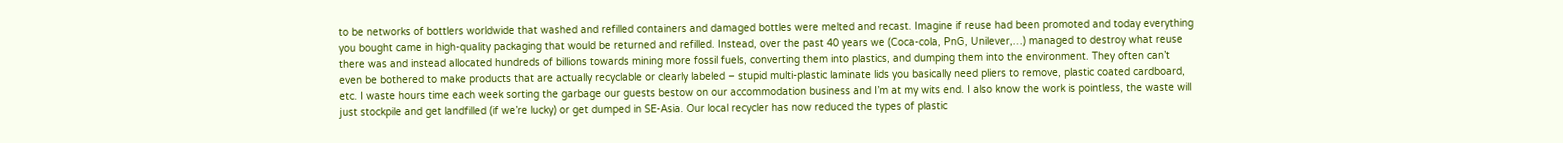to be networks of bottlers worldwide that washed and refilled containers and damaged bottles were melted and recast. Imagine if reuse had been promoted and today everything you bought came in high-quality packaging that would be returned and refilled. Instead, over the past 40 years we (Coca-cola, PnG, Unilever,…) managed to destroy what reuse there was and instead allocated hundreds of billions towards mining more fossil fuels, converting them into plastics, and dumping them into the environment. They often can’t even be bothered to make products that are actually recyclable or clearly labeled – stupid multi-plastic laminate lids you basically need pliers to remove, plastic coated cardboard, etc. I waste hours time each week sorting the garbage our guests bestow on our accommodation business and I’m at my wits end. I also know the work is pointless, the waste will just stockpile and get landfilled (if we’re lucky) or get dumped in SE-Asia. Our local recycler has now reduced the types of plastic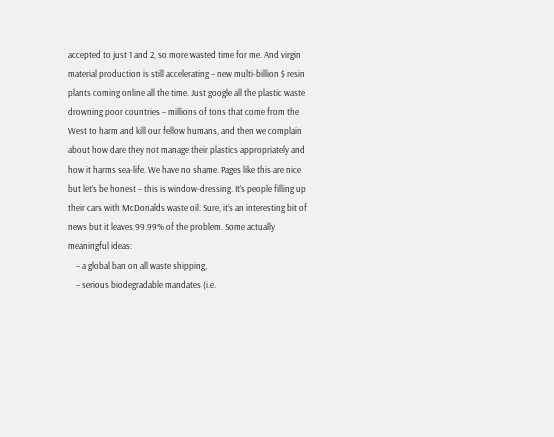accepted to just 1 and 2, so more wasted time for me. And virgin material production is still accelerating – new multi-billion $ resin plants coming online all the time. Just google all the plastic waste drowning poor countries – millions of tons that come from the West to harm and kill our fellow humans, and then we complain about how dare they not manage their plastics appropriately and how it harms sea-life. We have no shame. Pages like this are nice but let’s be honest – this is window-dressing. It’s people filling up their cars with McDonalds waste oil. Sure, it’s an interesting bit of news but it leaves 99.99% of the problem. Some actually meaningful ideas:
    – a global ban on all waste shipping,
    – serious biodegradable mandates (i.e.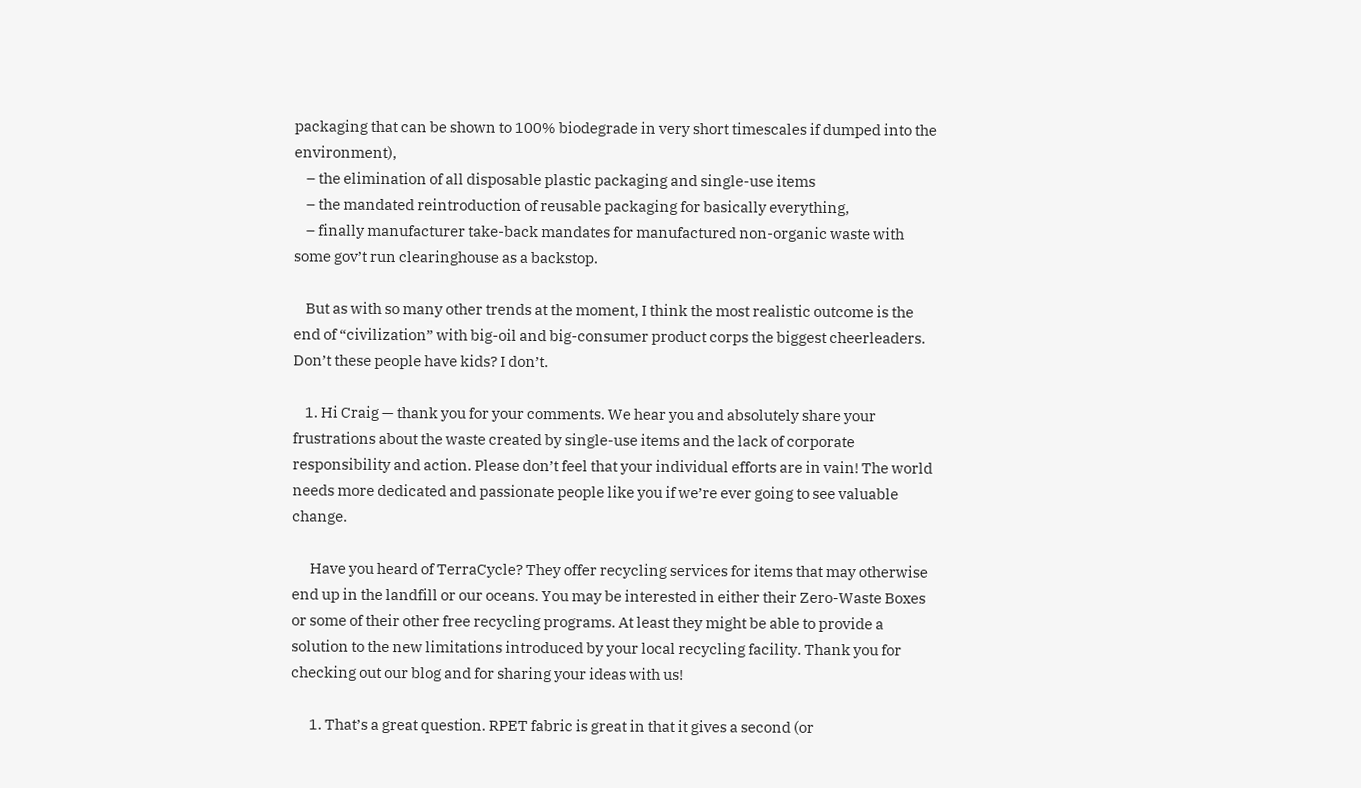packaging that can be shown to 100% biodegrade in very short timescales if dumped into the environment),
    – the elimination of all disposable plastic packaging and single-use items
    – the mandated reintroduction of reusable packaging for basically everything,
    – finally manufacturer take-back mandates for manufactured non-organic waste with some gov’t run clearinghouse as a backstop.

    But as with so many other trends at the moment, I think the most realistic outcome is the end of “civilization” with big-oil and big-consumer product corps the biggest cheerleaders. Don’t these people have kids? I don’t.

    1. Hi Craig — thank you for your comments. We hear you and absolutely share your frustrations about the waste created by single-use items and the lack of corporate responsibility and action. Please don’t feel that your individual efforts are in vain! The world needs more dedicated and passionate people like you if we’re ever going to see valuable change.

      Have you heard of TerraCycle? They offer recycling services for items that may otherwise end up in the landfill or our oceans. You may be interested in either their Zero-Waste Boxes or some of their other free recycling programs. At least they might be able to provide a solution to the new limitations introduced by your local recycling facility. Thank you for checking out our blog and for sharing your ideas with us!

      1. That’s a great question. RPET fabric is great in that it gives a second (or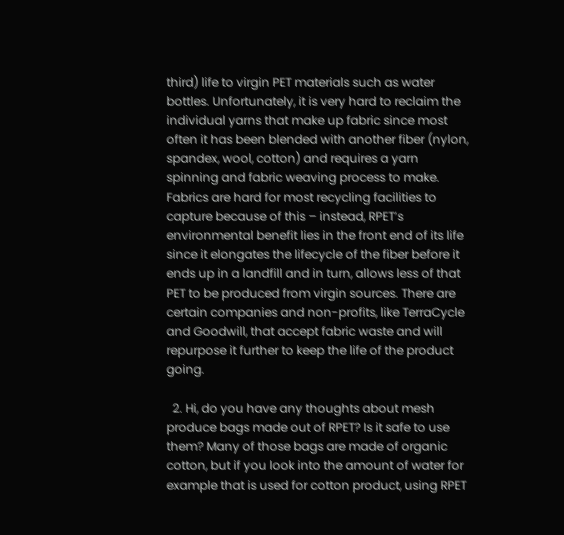third) life to virgin PET materials such as water bottles. Unfortunately, it is very hard to reclaim the individual yarns that make up fabric since most often it has been blended with another fiber (nylon, spandex, wool, cotton) and requires a yarn spinning and fabric weaving process to make. Fabrics are hard for most recycling facilities to capture because of this – instead, RPET’s environmental benefit lies in the front end of its life since it elongates the lifecycle of the fiber before it ends up in a landfill and in turn, allows less of that PET to be produced from virgin sources. There are certain companies and non-profits, like TerraCycle and Goodwill, that accept fabric waste and will repurpose it further to keep the life of the product going.

  2. Hi, do you have any thoughts about mesh produce bags made out of RPET? Is it safe to use them? Many of those bags are made of organic cotton, but if you look into the amount of water for example that is used for cotton product, using RPET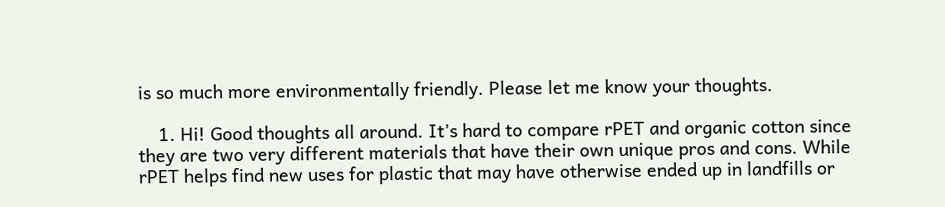is so much more environmentally friendly. Please let me know your thoughts.

    1. Hi! Good thoughts all around. It’s hard to compare rPET and organic cotton since they are two very different materials that have their own unique pros and cons. While rPET helps find new uses for plastic that may have otherwise ended up in landfills or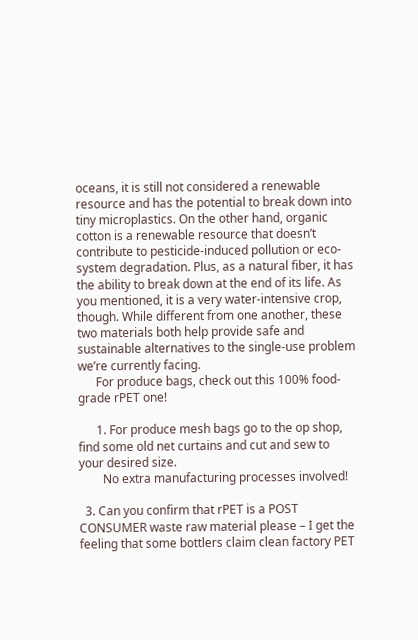oceans, it is still not considered a renewable resource and has the potential to break down into tiny microplastics. On the other hand, organic cotton is a renewable resource that doesn’t contribute to pesticide-induced pollution or eco-system degradation. Plus, as a natural fiber, it has the ability to break down at the end of its life. As you mentioned, it is a very water-intensive crop, though. While different from one another, these two materials both help provide safe and sustainable alternatives to the single-use problem we’re currently facing.
      For produce bags, check out this 100% food-grade rPET one!

      1. For produce mesh bags go to the op shop, find some old net curtains and cut and sew to your desired size.
        No extra manufacturing processes involved!

  3. Can you confirm that rPET is a POST CONSUMER waste raw material please – I get the feeling that some bottlers claim clean factory PET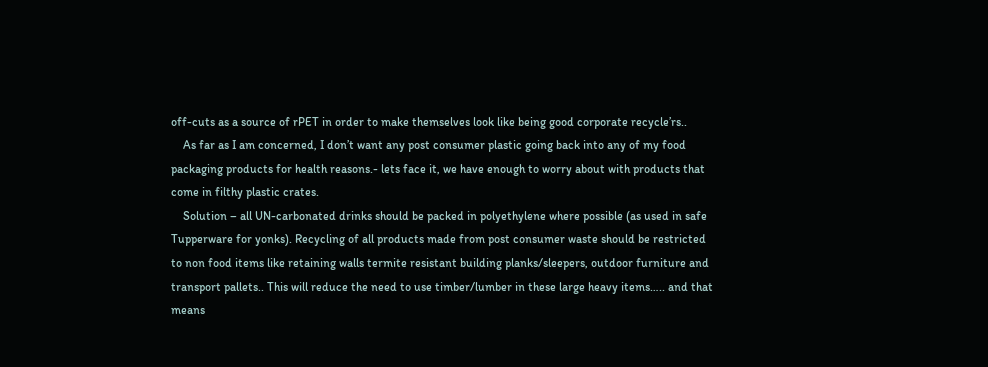off-cuts as a source of rPET in order to make themselves look like being good corporate recycle’rs..
    As far as I am concerned, I don’t want any post consumer plastic going back into any of my food packaging products for health reasons.- lets face it, we have enough to worry about with products that come in filthy plastic crates.
    Solution – all UN-carbonated drinks should be packed in polyethylene where possible (as used in safe Tupperware for yonks). Recycling of all products made from post consumer waste should be restricted to non food items like retaining walls termite resistant building planks/sleepers, outdoor furniture and transport pallets.. This will reduce the need to use timber/lumber in these large heavy items….. and that means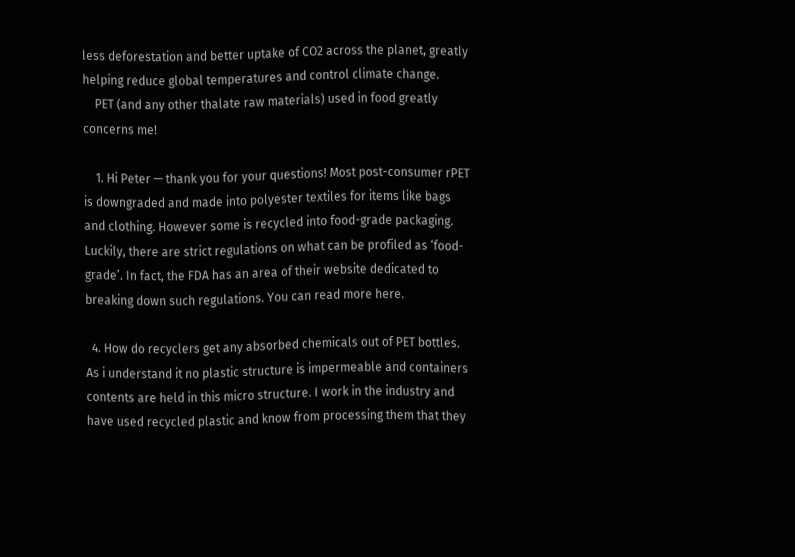less deforestation and better uptake of CO2 across the planet, greatly helping reduce global temperatures and control climate change.
    PET (and any other thalate raw materials) used in food greatly concerns me!

    1. Hi Peter — thank you for your questions! Most post-consumer rPET is downgraded and made into polyester textiles for items like bags and clothing. However some is recycled into food-grade packaging. Luckily, there are strict regulations on what can be profiled as ‘food-grade’. In fact, the FDA has an area of their website dedicated to breaking down such regulations. You can read more here.

  4. How do recyclers get any absorbed chemicals out of PET bottles. As i understand it no plastic structure is impermeable and containers contents are held in this micro structure. I work in the industry and have used recycled plastic and know from processing them that they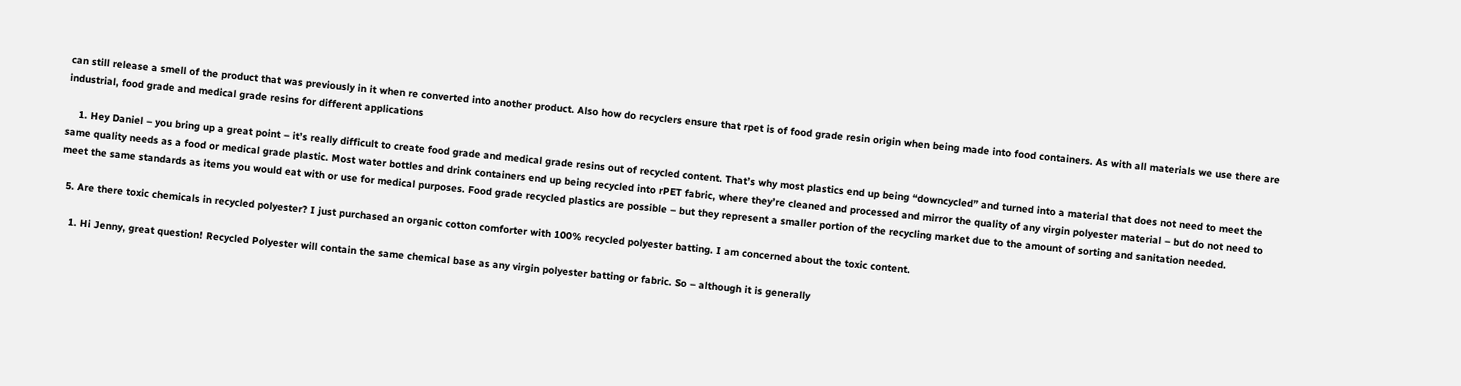can still release a smell of the product that was previously in it when re converted into another product. Also how do recyclers ensure that rpet is of food grade resin origin when being made into food containers. As with all materials we use there are industrial, food grade and medical grade resins for different applications

    1. Hey Daniel – you bring up a great point – it’s really difficult to create food grade and medical grade resins out of recycled content. That’s why most plastics end up being “downcycled” and turned into a material that does not need to meet the same quality needs as a food or medical grade plastic. Most water bottles and drink containers end up being recycled into rPET fabric, where they’re cleaned and processed and mirror the quality of any virgin polyester material – but do not need to meet the same standards as items you would eat with or use for medical purposes. Food grade recycled plastics are possible – but they represent a smaller portion of the recycling market due to the amount of sorting and sanitation needed.

  5. Are there toxic chemicals in recycled polyester? I just purchased an organic cotton comforter with 100% recycled polyester batting. I am concerned about the toxic content.

    1. Hi Jenny, great question! Recycled Polyester will contain the same chemical base as any virgin polyester batting or fabric. So – although it is generally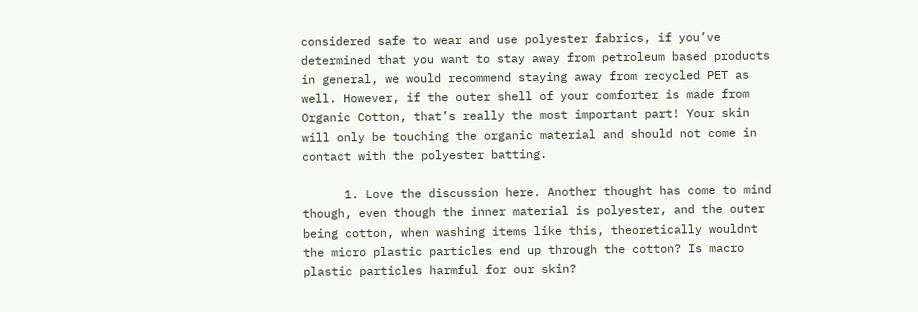considered safe to wear and use polyester fabrics, if you’ve determined that you want to stay away from petroleum based products in general, we would recommend staying away from recycled PET as well. However, if the outer shell of your comforter is made from Organic Cotton, that’s really the most important part! Your skin will only be touching the organic material and should not come in contact with the polyester batting.

      1. Love the discussion here. Another thought has come to mind though, even though the inner material is polyester, and the outer being cotton, when washing items like this, theoretically wouldnt the micro plastic particles end up through the cotton? Is macro plastic particles harmful for our skin?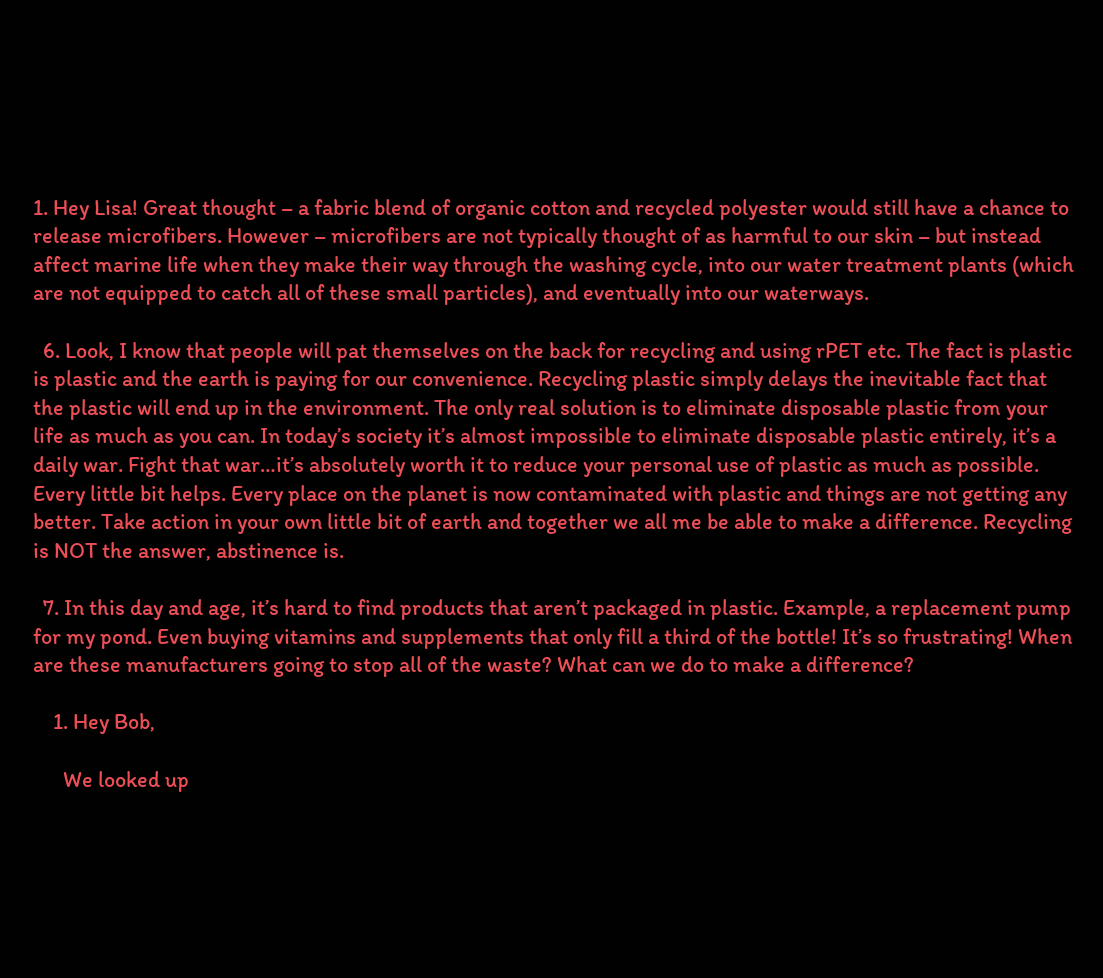1. Hey Lisa! Great thought – a fabric blend of organic cotton and recycled polyester would still have a chance to release microfibers. However – microfibers are not typically thought of as harmful to our skin – but instead affect marine life when they make their way through the washing cycle, into our water treatment plants (which are not equipped to catch all of these small particles), and eventually into our waterways.

  6. Look, I know that people will pat themselves on the back for recycling and using rPET etc. The fact is plastic is plastic and the earth is paying for our convenience. Recycling plastic simply delays the inevitable fact that the plastic will end up in the environment. The only real solution is to eliminate disposable plastic from your life as much as you can. In today’s society it’s almost impossible to eliminate disposable plastic entirely, it’s a daily war. Fight that war…it’s absolutely worth it to reduce your personal use of plastic as much as possible. Every little bit helps. Every place on the planet is now contaminated with plastic and things are not getting any better. Take action in your own little bit of earth and together we all me be able to make a difference. Recycling is NOT the answer, abstinence is.

  7. In this day and age, it’s hard to find products that aren’t packaged in plastic. Example, a replacement pump for my pond. Even buying vitamins and supplements that only fill a third of the bottle! It’s so frustrating! When are these manufacturers going to stop all of the waste? What can we do to make a difference?

    1. Hey Bob,

      We looked up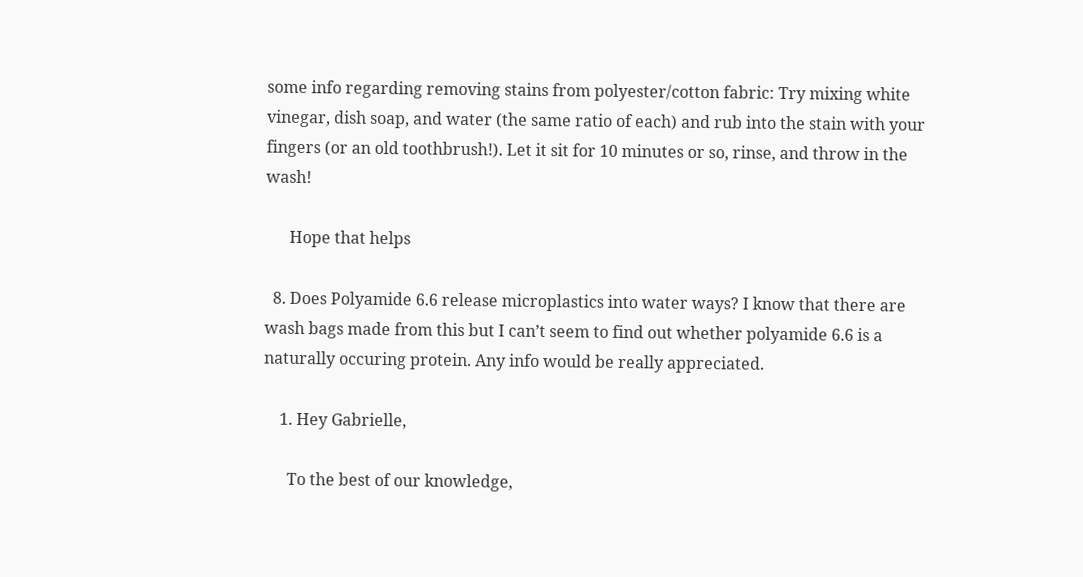some info regarding removing stains from polyester/cotton fabric: Try mixing white vinegar, dish soap, and water (the same ratio of each) and rub into the stain with your fingers (or an old toothbrush!). Let it sit for 10 minutes or so, rinse, and throw in the wash!

      Hope that helps

  8. Does Polyamide 6.6 release microplastics into water ways? I know that there are wash bags made from this but I can’t seem to find out whether polyamide 6.6 is a naturally occuring protein. Any info would be really appreciated.

    1. Hey Gabrielle,

      To the best of our knowledge,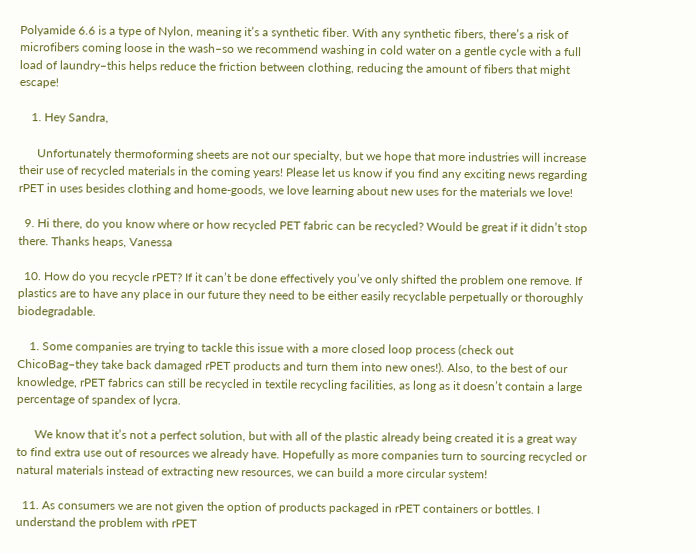Polyamide 6.6 is a type of Nylon, meaning it’s a synthetic fiber. With any synthetic fibers, there’s a risk of microfibers coming loose in the wash–so we recommend washing in cold water on a gentle cycle with a full load of laundry–this helps reduce the friction between clothing, reducing the amount of fibers that might escape!

    1. Hey Sandra,

      Unfortunately thermoforming sheets are not our specialty, but we hope that more industries will increase their use of recycled materials in the coming years! Please let us know if you find any exciting news regarding rPET in uses besides clothing and home-goods, we love learning about new uses for the materials we love!

  9. Hi there, do you know where or how recycled PET fabric can be recycled? Would be great if it didn’t stop there. Thanks heaps, Vanessa

  10. How do you recycle rPET? If it can’t be done effectively you’ve only shifted the problem one remove. If plastics are to have any place in our future they need to be either easily recyclable perpetually or thoroughly biodegradable.

    1. Some companies are trying to tackle this issue with a more closed loop process (check out ChicoBag–they take back damaged rPET products and turn them into new ones!). Also, to the best of our knowledge, rPET fabrics can still be recycled in textile recycling facilities, as long as it doesn’t contain a large percentage of spandex of lycra.

      We know that it’s not a perfect solution, but with all of the plastic already being created it is a great way to find extra use out of resources we already have. Hopefully as more companies turn to sourcing recycled or natural materials instead of extracting new resources, we can build a more circular system!

  11. As consumers we are not given the option of products packaged in rPET containers or bottles. I understand the problem with rPET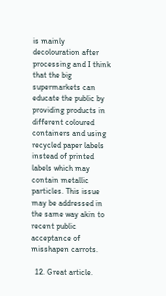is mainly decolouration after processing and I think that the big supermarkets can educate the public by providing products in different coloured containers and using recycled paper labels instead of printed labels which may contain metallic particles. This issue may be addressed in the same way akin to recent public acceptance of misshapen carrots.

  12. Great article.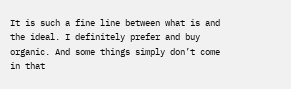It is such a fine line between what is and the ideal. I definitely prefer and buy organic. And some things simply don’t come in that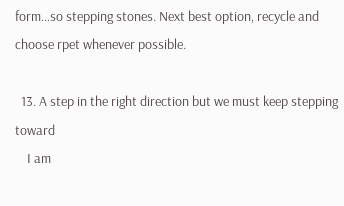form…so stepping stones. Next best option, recycle and choose rpet whenever possible.

  13. A step in the right direction but we must keep stepping toward
    I am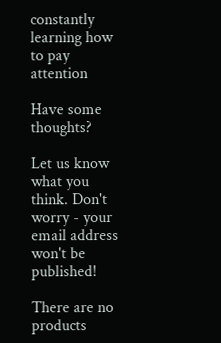constantly learning how to pay attention

Have some thoughts?

Let us know what you think. Don't worry - your email address won't be published!

There are no products